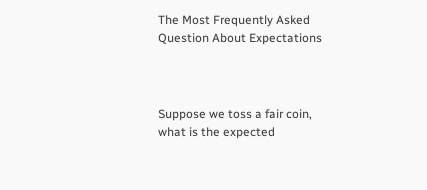The Most Frequently Asked Question About Expectations



Suppose we toss a fair coin, what is the expected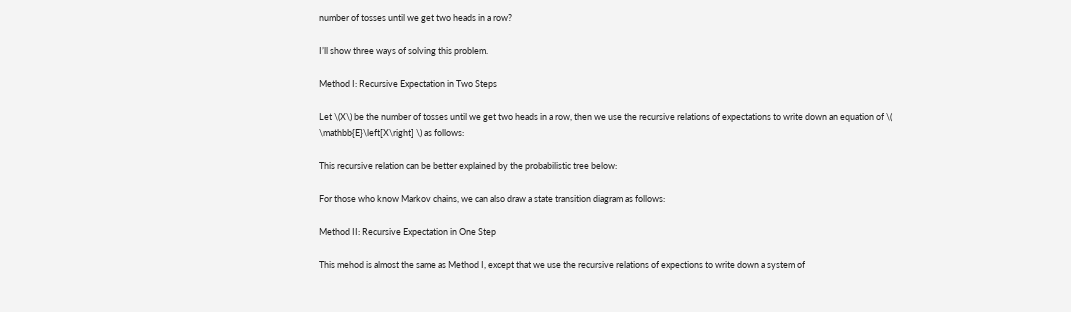number of tosses until we get two heads in a row?

I’ll show three ways of solving this problem.

Method I: Recursive Expectation in Two Steps

Let \(X\) be the number of tosses until we get two heads in a row, then we use the recursive relations of expectations to write down an equation of \( \mathbb{E}\left[X\right] \) as follows:

This recursive relation can be better explained by the probabilistic tree below:

For those who know Markov chains, we can also draw a state transition diagram as follows:

Method II: Recursive Expectation in One Step

This mehod is almost the same as Method I, except that we use the recursive relations of expections to write down a system of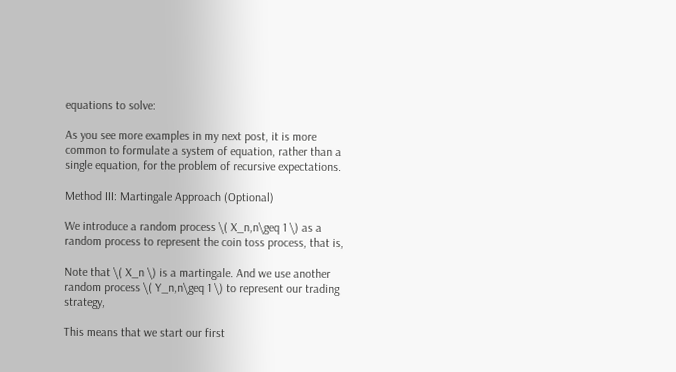equations to solve:

As you see more examples in my next post, it is more common to formulate a system of equation, rather than a single equation, for the problem of recursive expectations.

Method III: Martingale Approach (Optional)

We introduce a random process \( X_n,n\geq 1 \) as a random process to represent the coin toss process, that is,

Note that \( X_n \) is a martingale. And we use another random process \( Y_n,n\geq 1 \) to represent our trading strategy,

This means that we start our first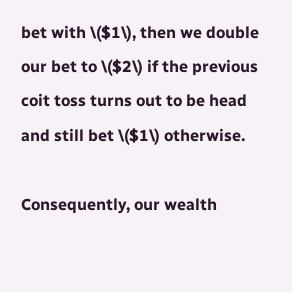bet with \($1\), then we double our bet to \($2\) if the previous coit toss turns out to be head and still bet \($1\) otherwise.

Consequently, our wealth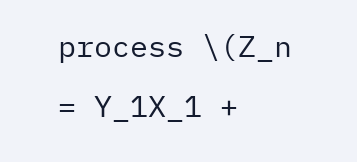process \(Z_n = Y_1X_1 +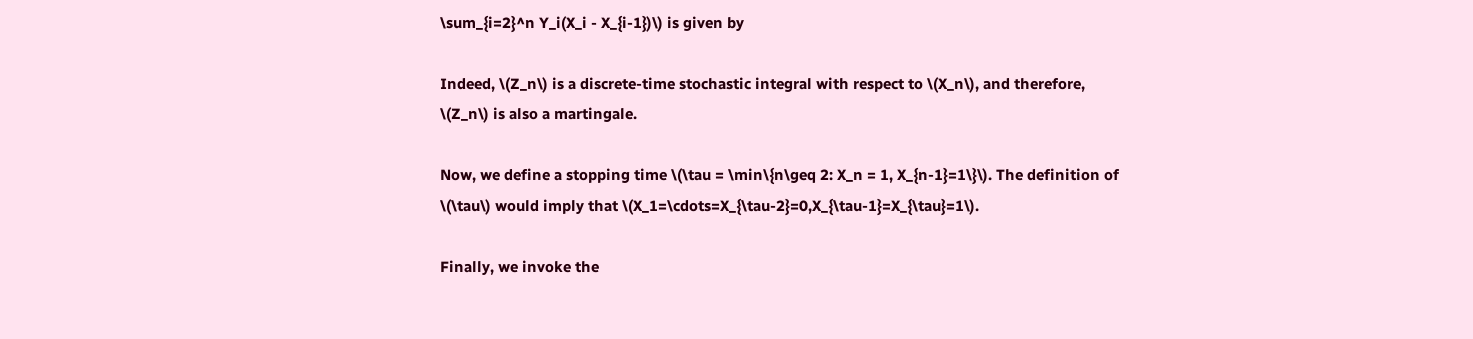\sum_{i=2}^n Y_i(X_i - X_{i-1})\) is given by

Indeed, \(Z_n\) is a discrete-time stochastic integral with respect to \(X_n\), and therefore, \(Z_n\) is also a martingale.

Now, we define a stopping time \(\tau = \min\{n\geq 2: X_n = 1, X_{n-1}=1\}\). The definition of \(\tau\) would imply that \(X_1=\cdots=X_{\tau-2}=0,X_{\tau-1}=X_{\tau}=1\).

Finally, we invoke the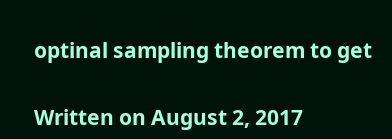optinal sampling theorem to get

Written on August 2, 2017